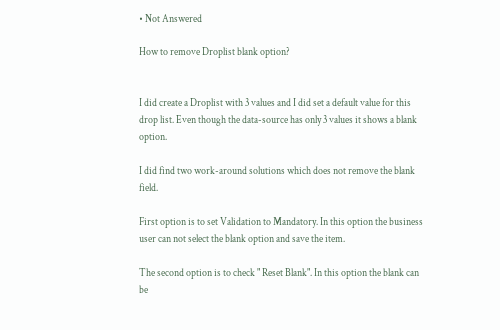• Not Answered

How to remove Droplist blank option?


I did create a Droplist with 3 values and I did set a default value for this drop list. Even though the data-source has only 3 values it shows a blank option.

I did find two work-around solutions which does not remove the blank field.

First option is to set Validation to Mandatory. In this option the business user can not select the blank option and save the item.

The second option is to check " Reset Blank". In this option the blank can be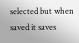selected but when saved it saves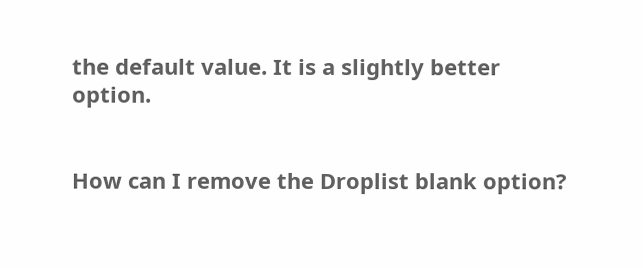the default value. It is a slightly better option.


How can I remove the Droplist blank option?